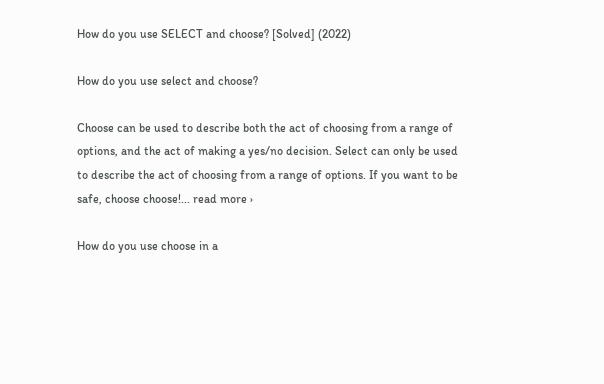How do you use SELECT and choose? [Solved] (2022)

How do you use select and choose?

Choose can be used to describe both the act of choosing from a range of options, and the act of making a yes/no decision. Select can only be used to describe the act of choosing from a range of options. If you want to be safe, choose choose!... read more ›

How do you use choose in a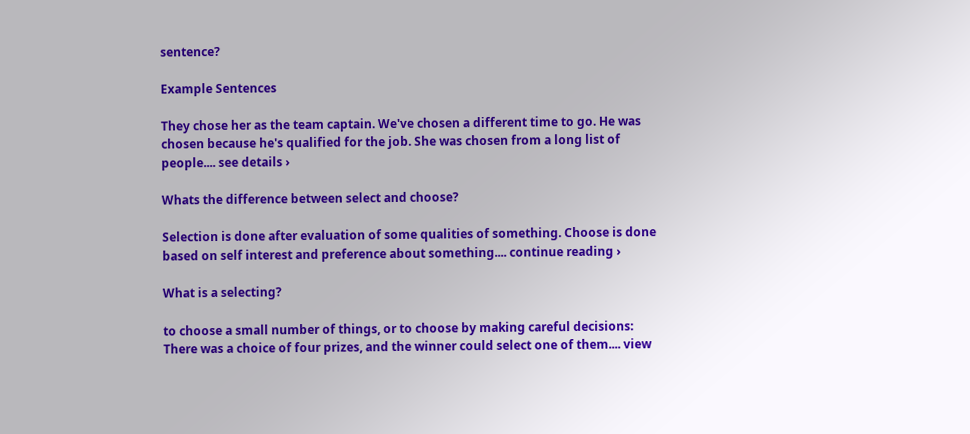sentence?

Example Sentences

They chose her as the team captain. We've chosen a different time to go. He was chosen because he's qualified for the job. She was chosen from a long list of people.... see details ›

Whats the difference between select and choose?

Selection is done after evaluation of some qualities of something. Choose is done based on self interest and preference about something.... continue reading ›

What is a selecting?

to choose a small number of things, or to choose by making careful decisions: There was a choice of four prizes, and the winner could select one of them.... view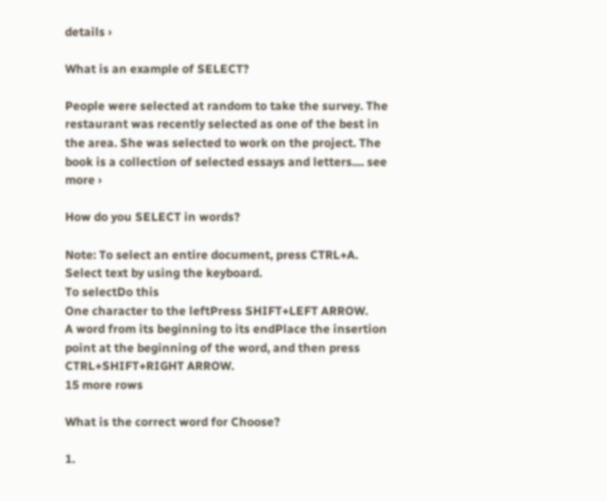details ›

What is an example of SELECT?

People were selected at random to take the survey. The restaurant was recently selected as one of the best in the area. She was selected to work on the project. The book is a collection of selected essays and letters.... see more ›

How do you SELECT in words?

Note: To select an entire document, press CTRL+A.
Select text by using the keyboard.
To selectDo this
One character to the leftPress SHIFT+LEFT ARROW.
A word from its beginning to its endPlace the insertion point at the beginning of the word, and then press CTRL+SHIFT+RIGHT ARROW.
15 more rows

What is the correct word for Choose?

1.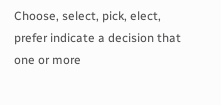Choose, select, pick, elect, prefer indicate a decision that one or more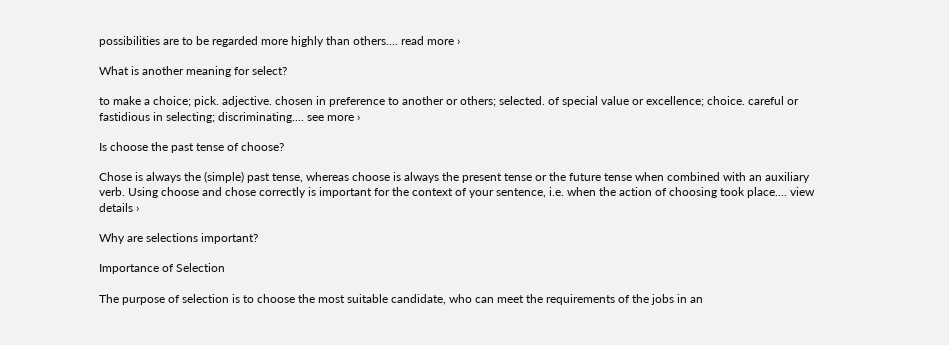possibilities are to be regarded more highly than others.... read more ›

What is another meaning for select?

to make a choice; pick. adjective. chosen in preference to another or others; selected. of special value or excellence; choice. careful or fastidious in selecting; discriminating.... see more ›

Is choose the past tense of choose?

Chose is always the (simple) past tense, whereas choose is always the present tense or the future tense when combined with an auxiliary verb. Using choose and chose correctly is important for the context of your sentence, i.e. when the action of choosing took place.... view details ›

Why are selections important?

Importance of Selection

The purpose of selection is to choose the most suitable candidate, who can meet the requirements of the jobs in an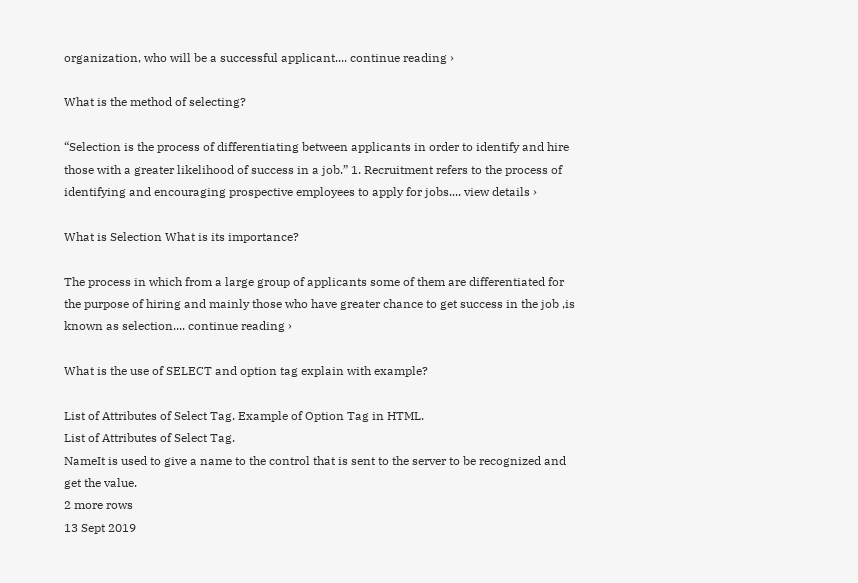organization, who will be a successful applicant.... continue reading ›

What is the method of selecting?

“Selection is the process of differentiating between applicants in order to identify and hire those with a greater likelihood of success in a job.” 1. Recruitment refers to the process of identifying and encouraging prospective employees to apply for jobs.... view details ›

What is Selection What is its importance?

The process in which from a large group of applicants some of them are differentiated for the purpose of hiring and mainly those who have greater chance to get success in the job ,is known as selection.... continue reading ›

What is the use of SELECT and option tag explain with example?

List of Attributes of Select Tag. Example of Option Tag in HTML.
List of Attributes of Select Tag.
NameIt is used to give a name to the control that is sent to the server to be recognized and get the value.
2 more rows
13 Sept 2019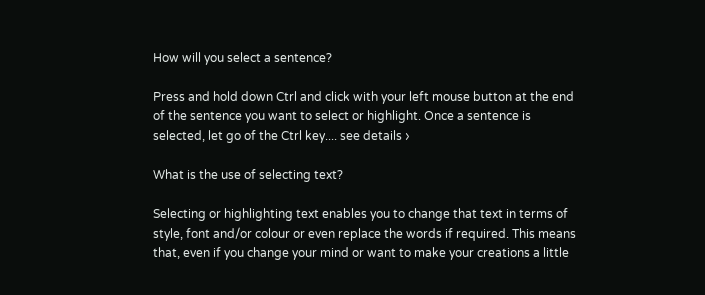How will you select a sentence?

Press and hold down Ctrl and click with your left mouse button at the end of the sentence you want to select or highlight. Once a sentence is selected, let go of the Ctrl key.... see details ›

What is the use of selecting text?

Selecting or highlighting text enables you to change that text in terms of style, font and/or colour or even replace the words if required. This means that, even if you change your mind or want to make your creations a little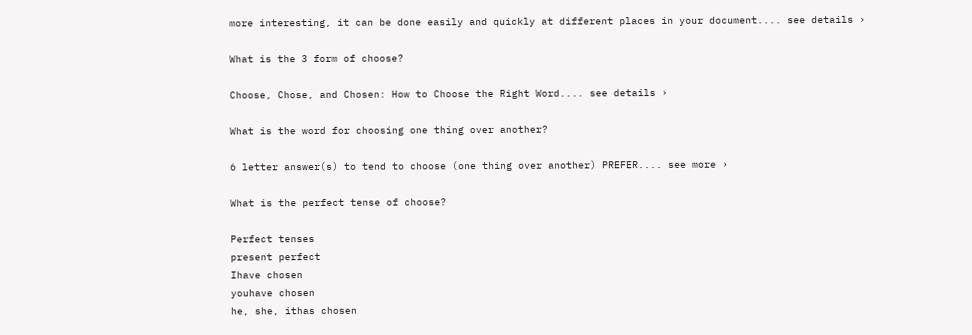more interesting, it can be done easily and quickly at different places in your document.... see details ›

What is the 3 form of choose?

Choose, Chose, and Chosen: How to Choose the Right Word.... see details ›

What is the word for choosing one thing over another?

6 letter answer(s) to tend to choose (one thing over another) PREFER.... see more ›

What is the perfect tense of choose?

Perfect tenses
present perfect
Ihave chosen
youhave chosen
he, she, ithas chosen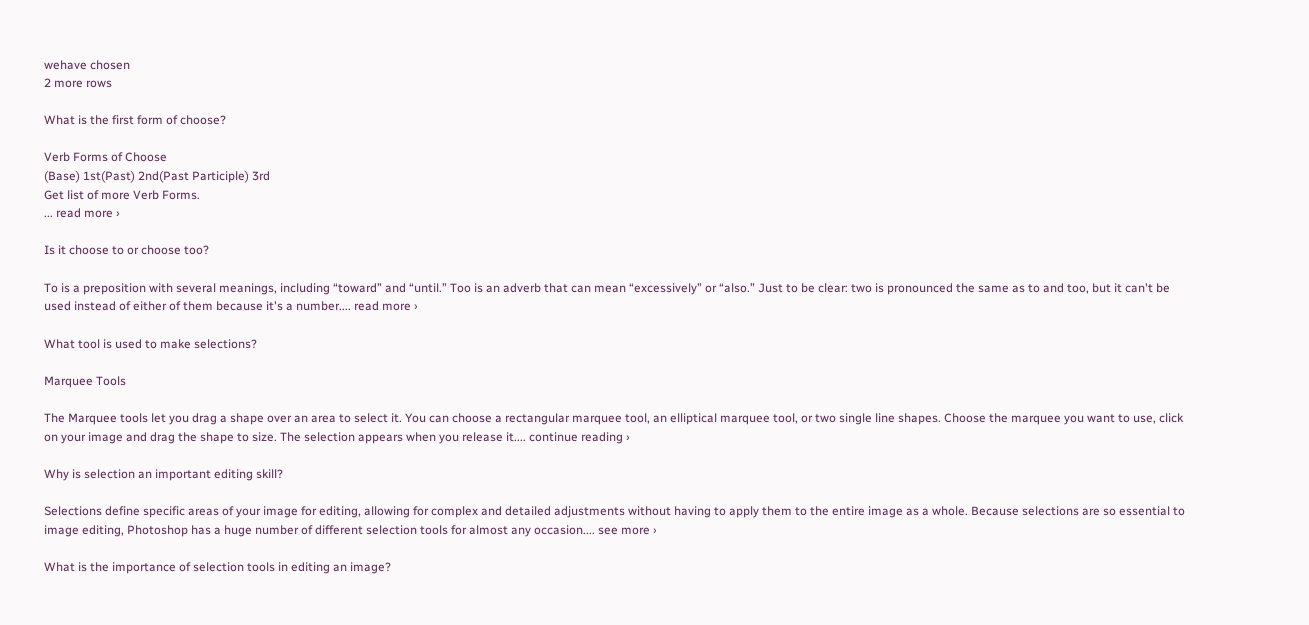wehave chosen
2 more rows

What is the first form of choose?

Verb Forms of Choose
(Base) 1st(Past) 2nd(Past Participle) 3rd
Get list of more Verb Forms.
... read more ›

Is it choose to or choose too?

To is a preposition with several meanings, including “toward” and “until.” Too is an adverb that can mean “excessively” or “also.” Just to be clear: two is pronounced the same as to and too, but it can't be used instead of either of them because it's a number.... read more ›

What tool is used to make selections?

Marquee Tools

The Marquee tools let you drag a shape over an area to select it. You can choose a rectangular marquee tool, an elliptical marquee tool, or two single line shapes. Choose the marquee you want to use, click on your image and drag the shape to size. The selection appears when you release it.... continue reading ›

Why is selection an important editing skill?

Selections define specific areas of your image for editing, allowing for complex and detailed adjustments without having to apply them to the entire image as a whole. Because selections are so essential to image editing, Photoshop has a huge number of different selection tools for almost any occasion.... see more ›

What is the importance of selection tools in editing an image?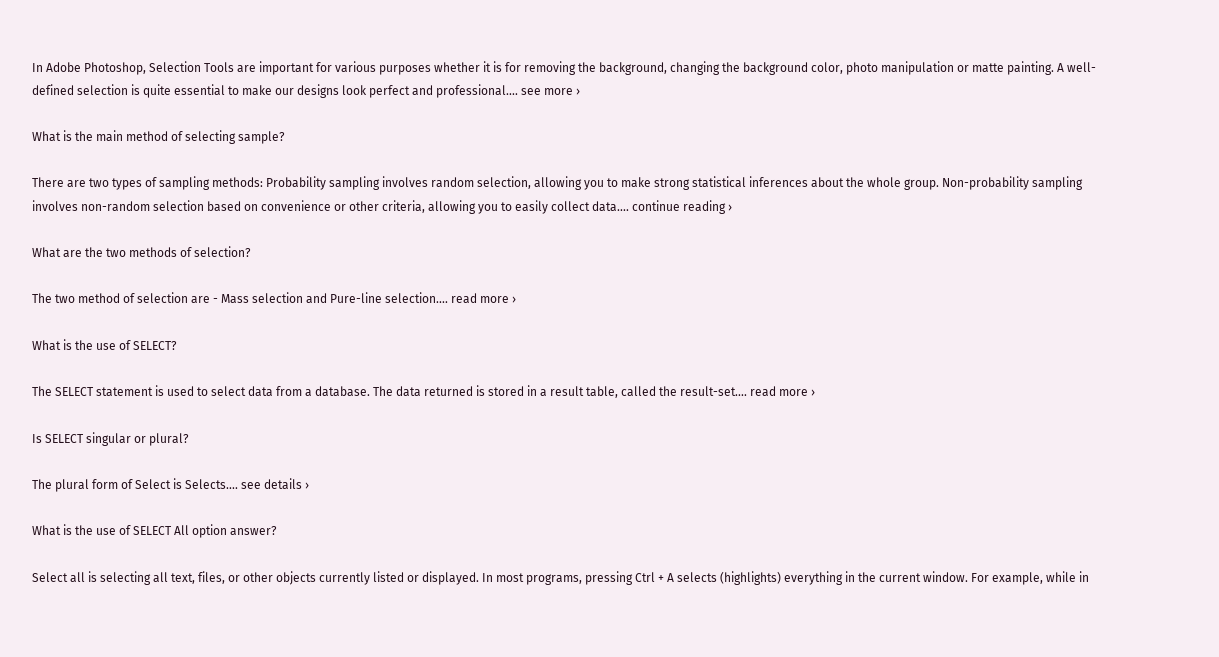In Adobe Photoshop, Selection Tools are important for various purposes whether it is for removing the background, changing the background color, photo manipulation or matte painting. A well-defined selection is quite essential to make our designs look perfect and professional.... see more ›

What is the main method of selecting sample?

There are two types of sampling methods: Probability sampling involves random selection, allowing you to make strong statistical inferences about the whole group. Non-probability sampling involves non-random selection based on convenience or other criteria, allowing you to easily collect data.... continue reading ›

What are the two methods of selection?

The two method of selection are - Mass selection and Pure-line selection.... read more ›

What is the use of SELECT?

The SELECT statement is used to select data from a database. The data returned is stored in a result table, called the result-set.... read more ›

Is SELECT singular or plural?

The plural form of Select is Selects.... see details ›

What is the use of SELECT All option answer?

Select all is selecting all text, files, or other objects currently listed or displayed. In most programs, pressing Ctrl + A selects (highlights) everything in the current window. For example, while in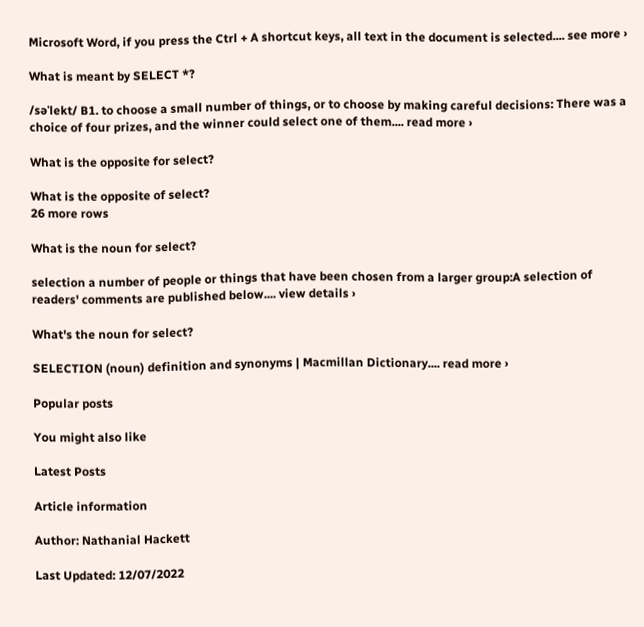Microsoft Word, if you press the Ctrl + A shortcut keys, all text in the document is selected.... see more ›

What is meant by SELECT *?

/səˈlekt/ B1. to choose a small number of things, or to choose by making careful decisions: There was a choice of four prizes, and the winner could select one of them.... read more ›

What is the opposite for select?

What is the opposite of select?
26 more rows

What is the noun for select?

selection a number of people or things that have been chosen from a larger group:A selection of readers' comments are published below.... view details ›

What's the noun for select?

SELECTION (noun) definition and synonyms | Macmillan Dictionary.... read more ›

Popular posts

You might also like

Latest Posts

Article information

Author: Nathanial Hackett

Last Updated: 12/07/2022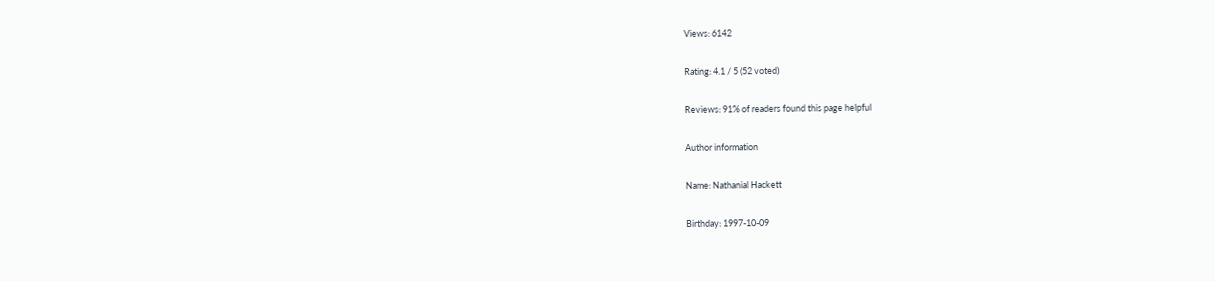Views: 6142

Rating: 4.1 / 5 (52 voted)

Reviews: 91% of readers found this page helpful

Author information

Name: Nathanial Hackett

Birthday: 1997-10-09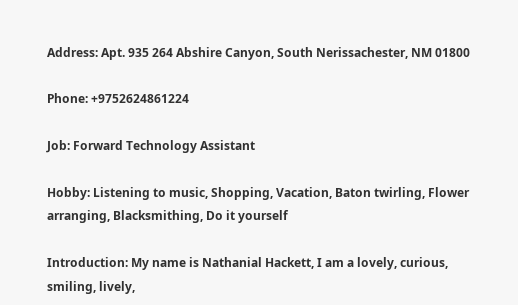Address: Apt. 935 264 Abshire Canyon, South Nerissachester, NM 01800

Phone: +9752624861224

Job: Forward Technology Assistant

Hobby: Listening to music, Shopping, Vacation, Baton twirling, Flower arranging, Blacksmithing, Do it yourself

Introduction: My name is Nathanial Hackett, I am a lovely, curious, smiling, lively,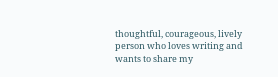thoughtful, courageous, lively person who loves writing and wants to share my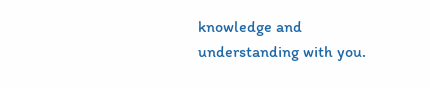knowledge and understanding with you.